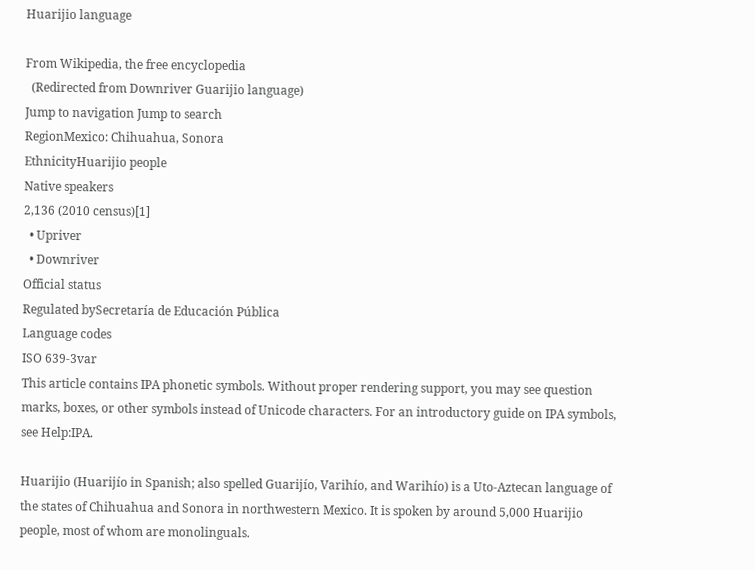Huarijio language

From Wikipedia, the free encyclopedia
  (Redirected from Downriver Guarijio language)
Jump to navigation Jump to search
RegionMexico: Chihuahua, Sonora
EthnicityHuarijio people
Native speakers
2,136 (2010 census)[1]
  • Upriver
  • Downriver
Official status
Regulated bySecretaría de Educación Pública
Language codes
ISO 639-3var
This article contains IPA phonetic symbols. Without proper rendering support, you may see question marks, boxes, or other symbols instead of Unicode characters. For an introductory guide on IPA symbols, see Help:IPA.

Huarijio (Huarijío in Spanish; also spelled Guarijío, Varihío, and Warihío) is a Uto-Aztecan language of the states of Chihuahua and Sonora in northwestern Mexico. It is spoken by around 5,000 Huarijio people, most of whom are monolinguals.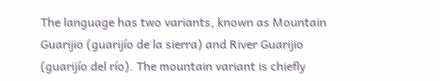The language has two variants, known as Mountain Guarijio (guarijío de la sierra) and River Guarijio (guarijío del río). The mountain variant is chiefly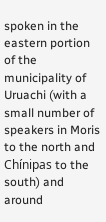spoken in the eastern portion of the municipality of Uruachi (with a small number of speakers in Moris to the north and Chínipas to the south) and around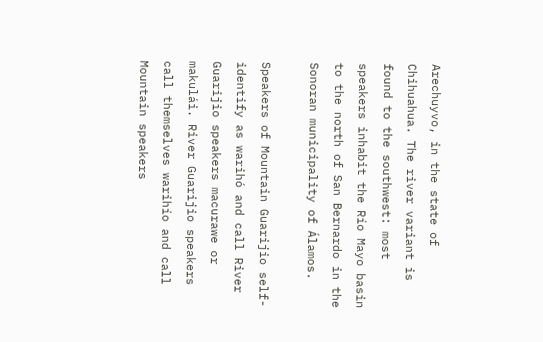Arechuyvo, in the state of Chihuahua. The river variant is found to the southwest: most speakers inhabit the Río Mayo basin to the north of San Bernardo in the Sonoran municipality of Álamos.

Speakers of Mountain Guarijio self-identify as warihó and call River Guarijio speakers macurawe or makulái. River Guarijio speakers call themselves warihío and call Mountain speakers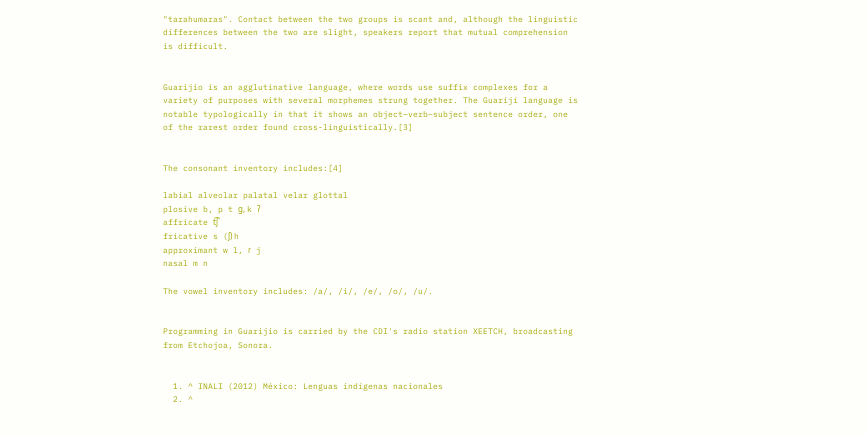"tarahumaras". Contact between the two groups is scant and, although the linguistic differences between the two are slight, speakers report that mutual comprehension is difficult.


Guarijio is an agglutinative language, where words use suffix complexes for a variety of purposes with several morphemes strung together. The Guarijí language is notable typologically in that it shows an object–verb–subject sentence order, one of the rarest order found cross-linguistically.[3]


The consonant inventory includes:[4]

labial alveolar palatal velar glottal
plosive b, p t ɡ, k ʔ
affricate t͡ʃ
fricative s (ʃ) h
approximant w l, ɾ j
nasal m n

The vowel inventory includes: /a/, /i/, /e/, /o/, /u/.


Programming in Guarijio is carried by the CDI's radio station XEETCH, broadcasting from Etchojoa, Sonora.


  1. ^ INALI (2012) México: Lenguas indígenas nacionales
  2. ^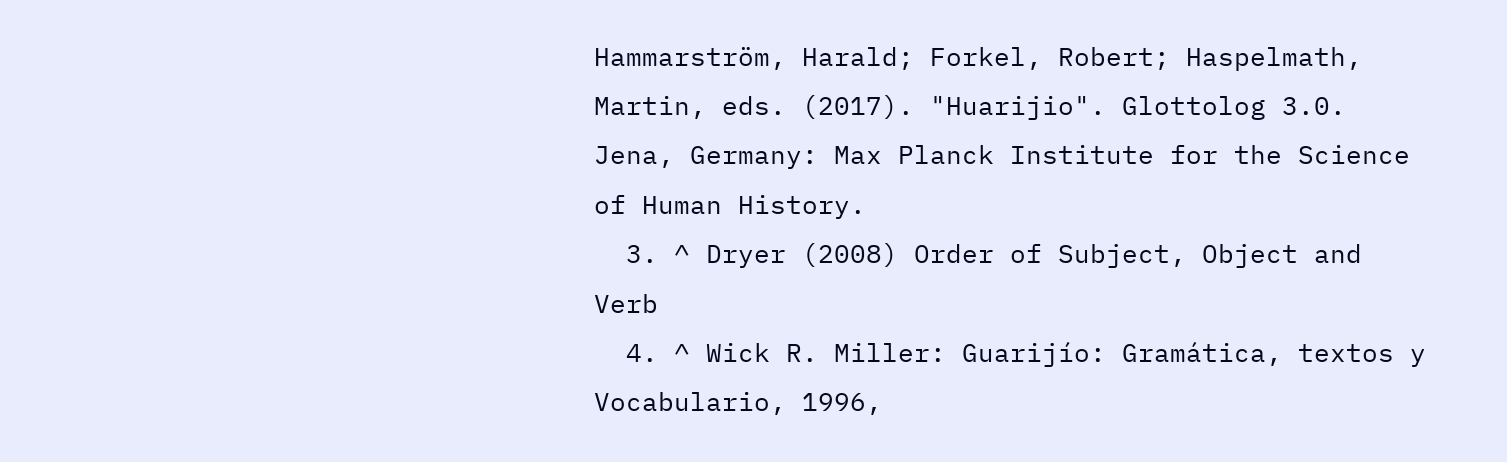Hammarström, Harald; Forkel, Robert; Haspelmath, Martin, eds. (2017). "Huarijio". Glottolog 3.0. Jena, Germany: Max Planck Institute for the Science of Human History.
  3. ^ Dryer (2008) Order of Subject, Object and Verb
  4. ^ Wick R. Miller: Guarijío: Gramática, textos y Vocabulario, 1996,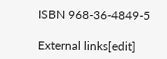ISBN 968-36-4849-5

External links[edit]